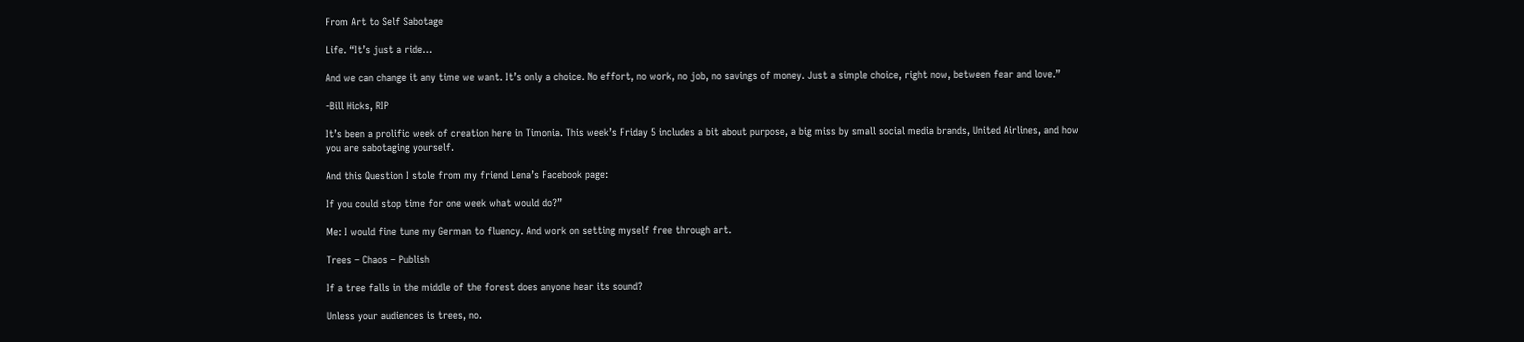From Art to Self Sabotage

Life. “It’s just a ride…

And we can change it any time we want. It’s only a choice. No effort, no work, no job, no savings of money. Just a simple choice, right now, between fear and love.”

-Bill Hicks, RIP

It’s been a prolific week of creation here in Timonia. This week’s Friday 5 includes a bit about purpose, a big miss by small social media brands, United Airlines, and how you are sabotaging yourself.

And this Question I stole from my friend Lena’s Facebook page:

If you could stop time for one week what would do?”

Me: I would fine tune my German to fluency. And work on setting myself free through art.

Trees – Chaos – Publish

If a tree falls in the middle of the forest does anyone hear its sound?

Unless your audiences is trees, no.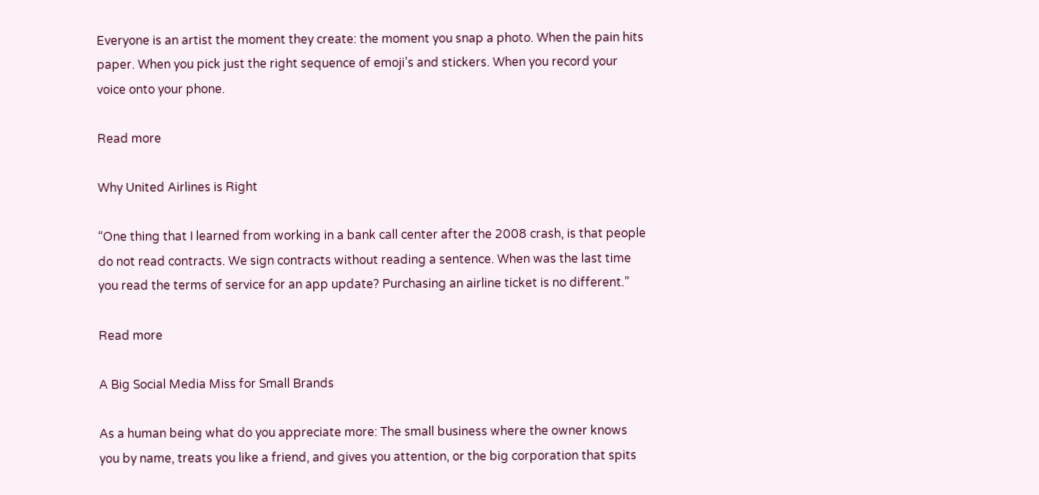Everyone is an artist the moment they create: the moment you snap a photo. When the pain hits paper. When you pick just the right sequence of emoji’s and stickers. When you record your voice onto your phone.

Read more

Why United Airlines is Right

“One thing that I learned from working in a bank call center after the 2008 crash, is that people do not read contracts. We sign contracts without reading a sentence. When was the last time you read the terms of service for an app update? Purchasing an airline ticket is no different.”

Read more

A Big Social Media Miss for Small Brands

As a human being what do you appreciate more: The small business where the owner knows you by name, treats you like a friend, and gives you attention, or the big corporation that spits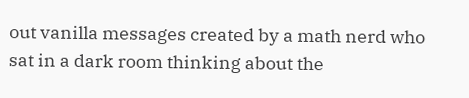out vanilla messages created by a math nerd who sat in a dark room thinking about the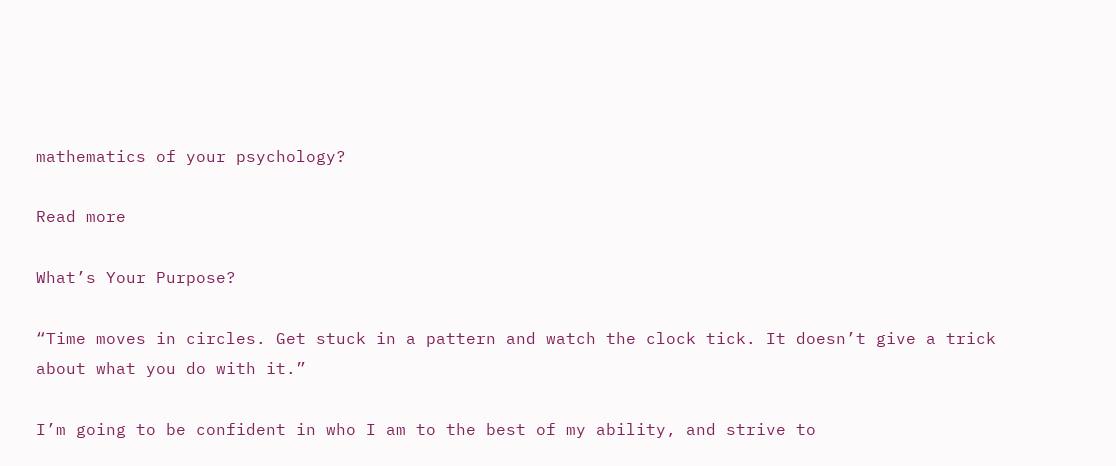mathematics of your psychology?

Read more

What’s Your Purpose?

“Time moves in circles. Get stuck in a pattern and watch the clock tick. It doesn’t give a trick about what you do with it.”

I’m going to be confident in who I am to the best of my ability, and strive to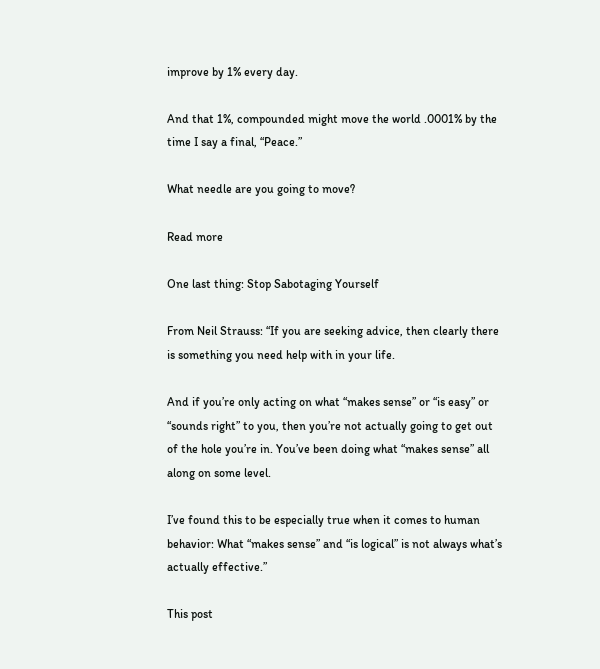improve by 1% every day.

And that 1%, compounded might move the world .0001% by the time I say a final, “Peace.”

What needle are you going to move?

Read more

One last thing: Stop Sabotaging Yourself

From Neil Strauss: “If you are seeking advice, then clearly there is something you need help with in your life.

And if you’re only acting on what “makes sense” or “is easy” or “sounds right” to you, then you’re not actually going to get out of the hole you’re in. You’ve been doing what “makes sense” all along on some level.

I’ve found this to be especially true when it comes to human behavior: What “makes sense” and “is logical” is not always what’s actually effective.”

This post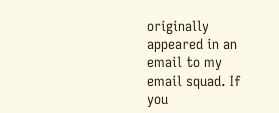originally appeared in an email to my email squad. If you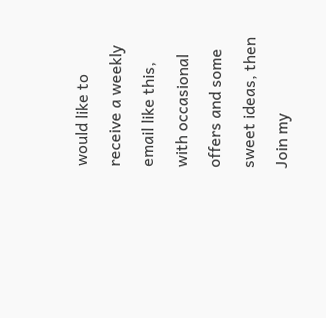would like to receive a weekly email like this, with occasional offers and some sweet ideas, then Join my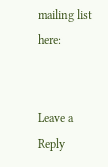mailing list here:


Leave a Reply